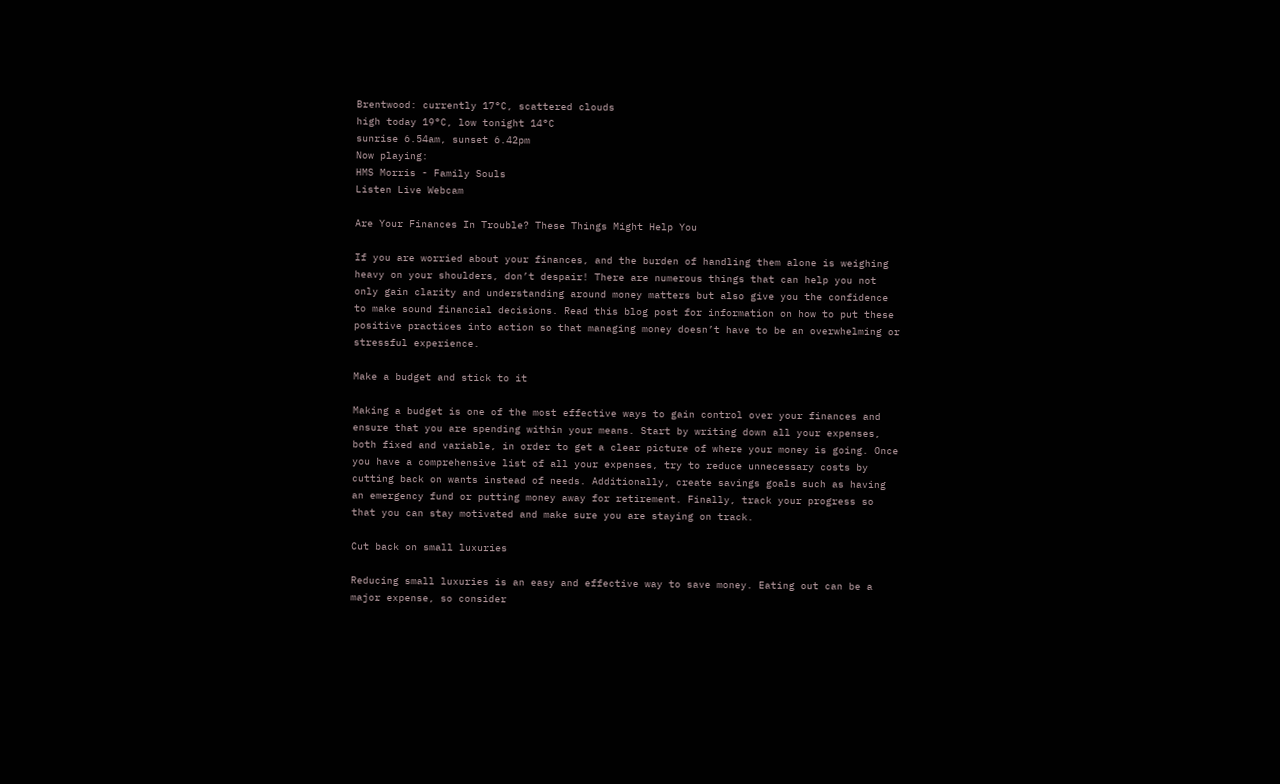Brentwood: currently 17°C, scattered clouds
high today 19°C, low tonight 14°C
sunrise 6.54am, sunset 6.42pm
Now playing:
HMS Morris - Family Souls
Listen Live Webcam

Are Your Finances In Trouble? These Things Might Help You

If you are worried about your finances, and the burden of handling them alone is weighing heavy on your shoulders, don’t despair! There are numerous things that can help you not only gain clarity and understanding around money matters but also give you the confidence to make sound financial decisions. Read this blog post for information on how to put these positive practices into action so that managing money doesn’t have to be an overwhelming or stressful experience.

Make a budget and stick to it

Making a budget is one of the most effective ways to gain control over your finances and ensure that you are spending within your means. Start by writing down all your expenses, both fixed and variable, in order to get a clear picture of where your money is going. Once you have a comprehensive list of all your expenses, try to reduce unnecessary costs by cutting back on wants instead of needs. Additionally, create savings goals such as having an emergency fund or putting money away for retirement. Finally, track your progress so that you can stay motivated and make sure you are staying on track.

Cut back on small luxuries

Reducing small luxuries is an easy and effective way to save money. Eating out can be a major expense, so consider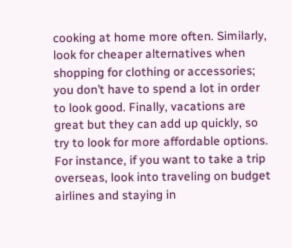cooking at home more often. Similarly, look for cheaper alternatives when shopping for clothing or accessories; you don’t have to spend a lot in order to look good. Finally, vacations are great but they can add up quickly, so try to look for more affordable options. For instance, if you want to take a trip overseas, look into traveling on budget airlines and staying in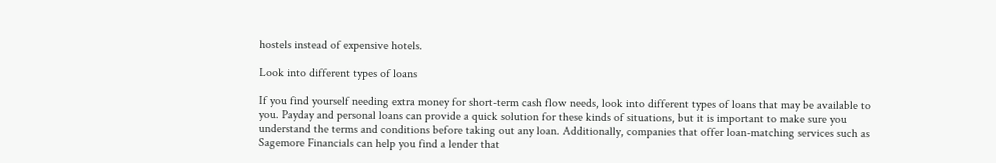hostels instead of expensive hotels.

Look into different types of loans

If you find yourself needing extra money for short-term cash flow needs, look into different types of loans that may be available to you. Payday and personal loans can provide a quick solution for these kinds of situations, but it is important to make sure you understand the terms and conditions before taking out any loan. Additionally, companies that offer loan-matching services such as Sagemore Financials can help you find a lender that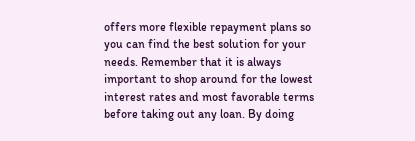offers more flexible repayment plans so you can find the best solution for your needs. Remember that it is always important to shop around for the lowest interest rates and most favorable terms before taking out any loan. By doing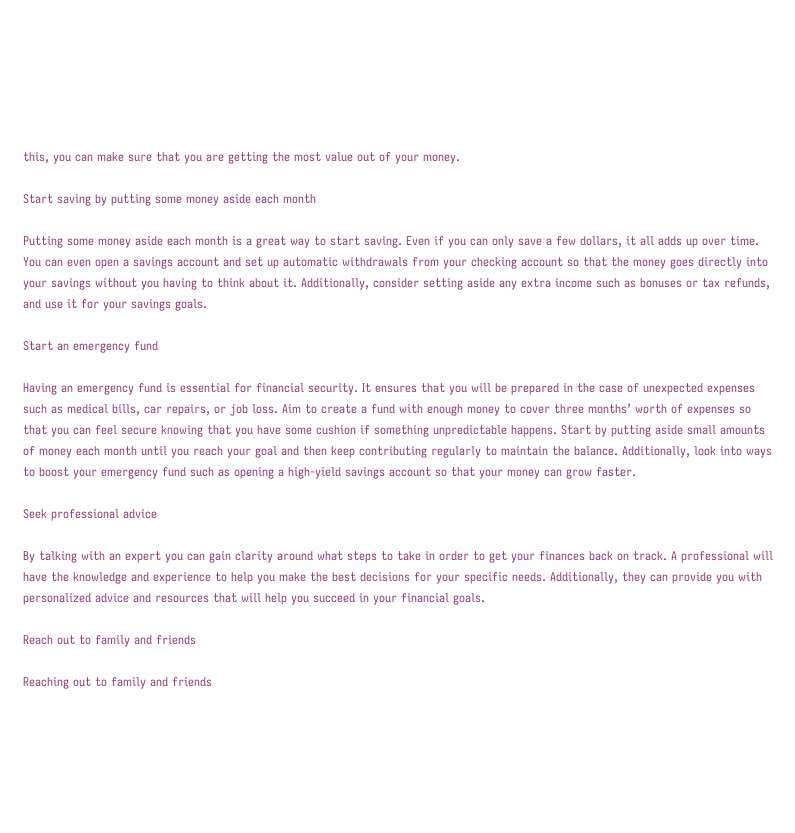this, you can make sure that you are getting the most value out of your money.

Start saving by putting some money aside each month

Putting some money aside each month is a great way to start saving. Even if you can only save a few dollars, it all adds up over time. You can even open a savings account and set up automatic withdrawals from your checking account so that the money goes directly into your savings without you having to think about it. Additionally, consider setting aside any extra income such as bonuses or tax refunds, and use it for your savings goals.

Start an emergency fund

Having an emergency fund is essential for financial security. It ensures that you will be prepared in the case of unexpected expenses such as medical bills, car repairs, or job loss. Aim to create a fund with enough money to cover three months’ worth of expenses so that you can feel secure knowing that you have some cushion if something unpredictable happens. Start by putting aside small amounts of money each month until you reach your goal and then keep contributing regularly to maintain the balance. Additionally, look into ways to boost your emergency fund such as opening a high-yield savings account so that your money can grow faster.

Seek professional advice

By talking with an expert you can gain clarity around what steps to take in order to get your finances back on track. A professional will have the knowledge and experience to help you make the best decisions for your specific needs. Additionally, they can provide you with personalized advice and resources that will help you succeed in your financial goals.

Reach out to family and friends

Reaching out to family and friends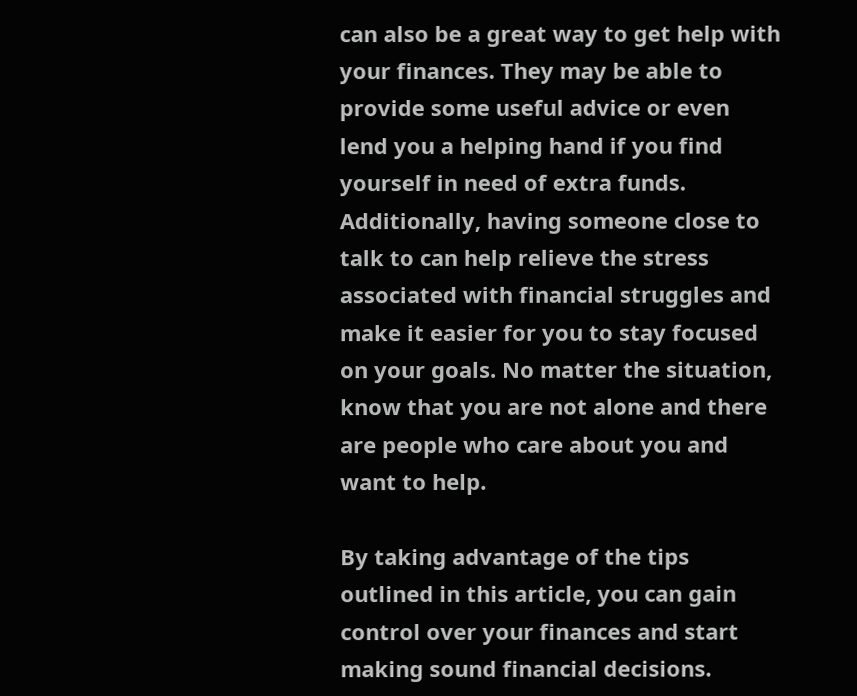can also be a great way to get help with your finances. They may be able to provide some useful advice or even lend you a helping hand if you find yourself in need of extra funds. Additionally, having someone close to talk to can help relieve the stress associated with financial struggles and make it easier for you to stay focused on your goals. No matter the situation, know that you are not alone and there are people who care about you and want to help.

By taking advantage of the tips outlined in this article, you can gain control over your finances and start making sound financial decisions.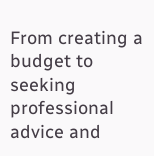From creating a budget to seeking professional advice and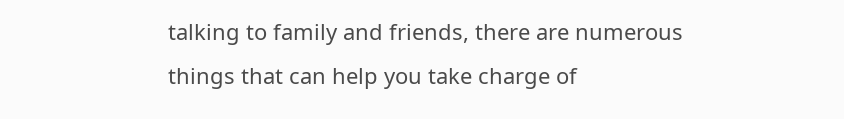talking to family and friends, there are numerous things that can help you take charge of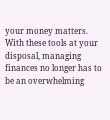your money matters. With these tools at your disposal, managing finances no longer has to be an overwhelming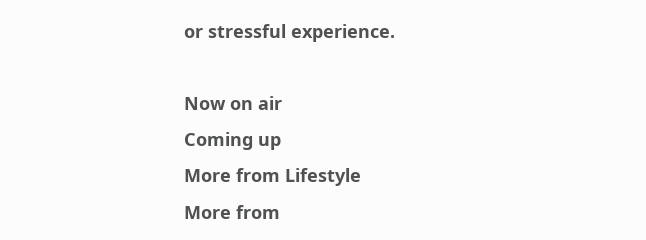or stressful experience.

Now on air
Coming up
More from Lifestyle
More from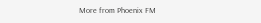More from Phoenix FM